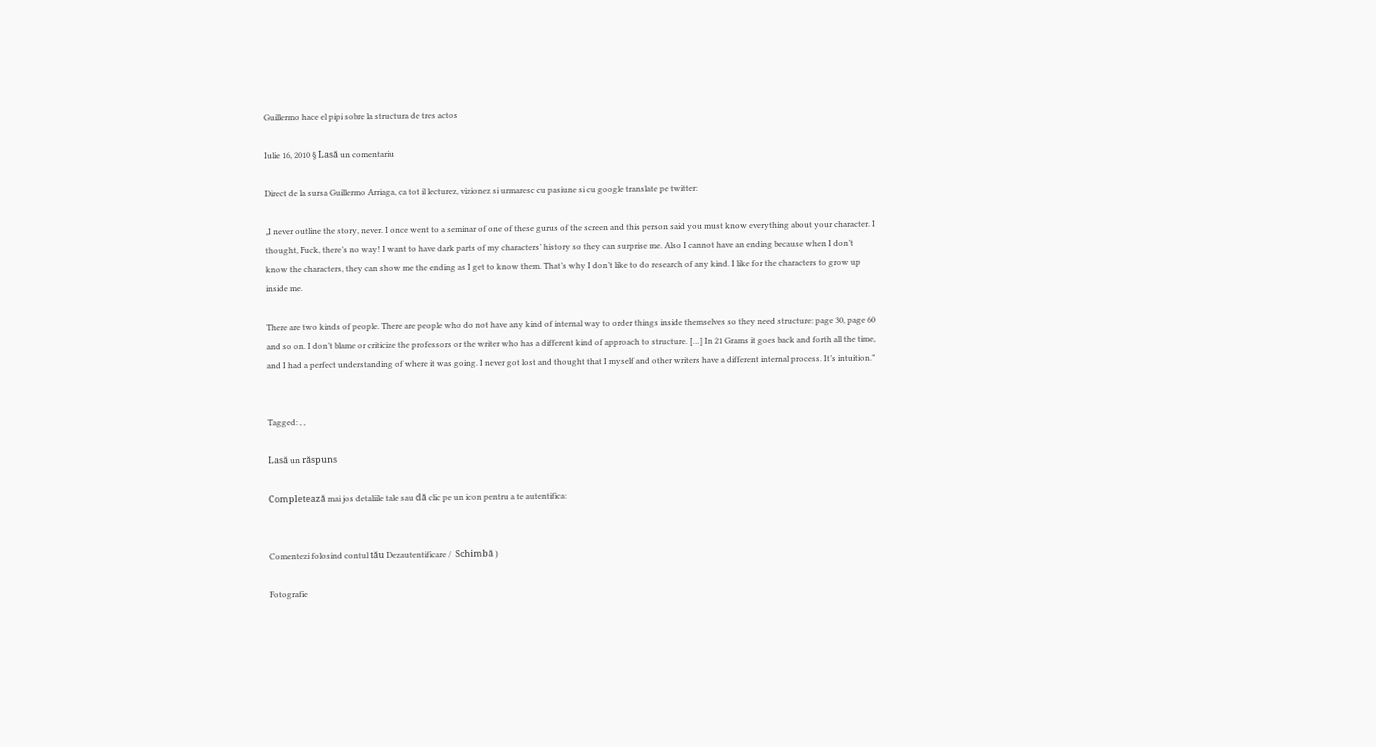Guillermo hace el pipi sobre la structura de tres actos

Iulie 16, 2010 § Lasă un comentariu

Direct de la sursa Guillermo Arriaga, ca tot il lecturez, vizionez si urmaresc cu pasiune si cu google translate pe twitter:

„I never outline the story, never. I once went to a seminar of one of these gurus of the screen and this person said you must know everything about your character. I thought, Fuck, there’s no way! I want to have dark parts of my characters’ history so they can surprise me. Also I cannot have an ending because when I don’t know the characters, they can show me the ending as I get to know them. That’s why I don’t like to do research of any kind. I like for the characters to grow up inside me.

There are two kinds of people. There are people who do not have any kind of internal way to order things inside themselves so they need structure: page 30, page 60 and so on. I don’t blame or criticize the professors or the writer who has a different kind of approach to structure. […] In 21 Grams it goes back and forth all the time, and I had a perfect understanding of where it was going. I never got lost and thought that I myself and other writers have a different internal process. It’s intuition.”


Tagged: , ,

Lasă un răspuns

Completează mai jos detaliile tale sau dă clic pe un icon pentru a te autentifica:


Comentezi folosind contul tău Dezautentificare /  Schimbă )

Fotografie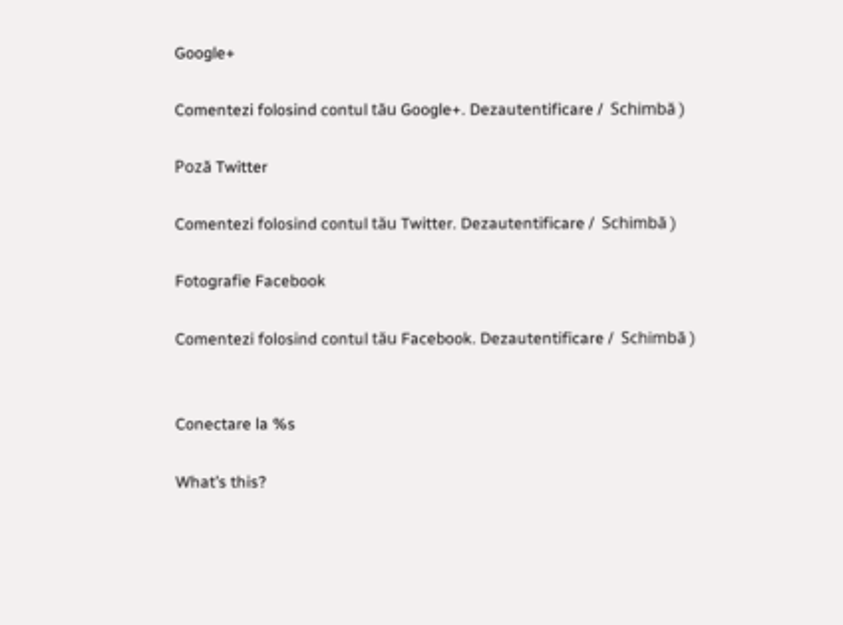Google+

Comentezi folosind contul tău Google+. Dezautentificare /  Schimbă )

Poză Twitter

Comentezi folosind contul tău Twitter. Dezautentificare /  Schimbă )

Fotografie Facebook

Comentezi folosind contul tău Facebook. Dezautentificare /  Schimbă )


Conectare la %s

What’s this?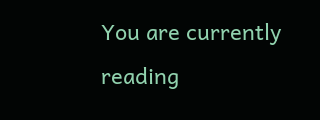You are currently reading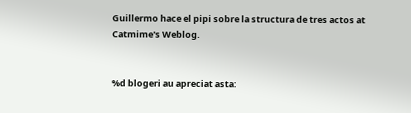Guillermo hace el pipi sobre la structura de tres actos at Catmime's Weblog.


%d blogeri au apreciat asta: